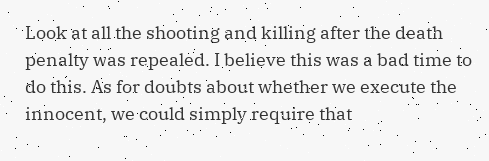Look at all the shooting and killing after the death penalty was repealed. I believe this was a bad time to do this. As for doubts about whether we execute the innocent, we could simply require that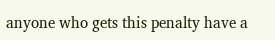anyone who gets this penalty have a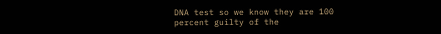DNA test so we know they are 100 percent guilty of the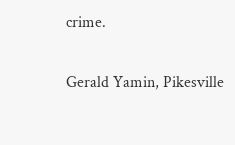crime.

Gerald Yamin, Pikesville